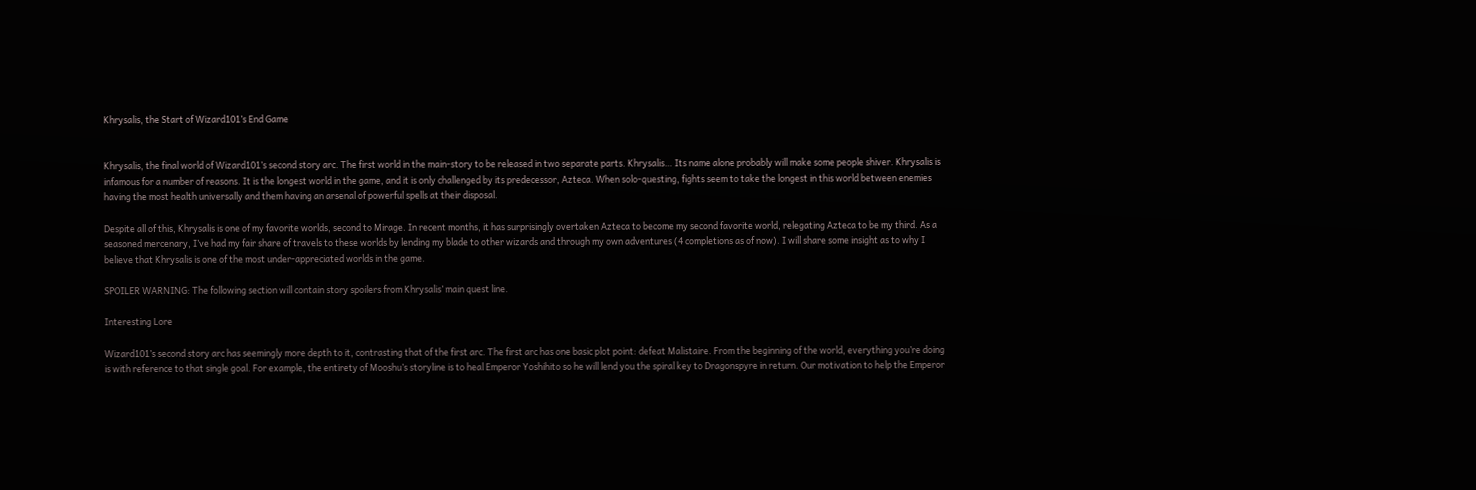Khrysalis, the Start of Wizard101’s End Game


Khrysalis, the final world of Wizard101’s second story arc. The first world in the main-story to be released in two separate parts. Khrysalis… Its name alone probably will make some people shiver. Khrysalis is infamous for a number of reasons. It is the longest world in the game, and it is only challenged by its predecessor, Azteca. When solo-questing, fights seem to take the longest in this world between enemies having the most health universally and them having an arsenal of powerful spells at their disposal.

Despite all of this, Khrysalis is one of my favorite worlds, second to Mirage. In recent months, it has surprisingly overtaken Azteca to become my second favorite world, relegating Azteca to be my third. As a seasoned mercenary, I’ve had my fair share of travels to these worlds by lending my blade to other wizards and through my own adventures (4 completions as of now). I will share some insight as to why I believe that Khrysalis is one of the most under-appreciated worlds in the game.

SPOILER WARNING: The following section will contain story spoilers from Khrysalis’ main quest line.

Interesting Lore

Wizard101’s second story arc has seemingly more depth to it, contrasting that of the first arc. The first arc has one basic plot point: defeat Malistaire. From the beginning of the world, everything you’re doing is with reference to that single goal. For example, the entirety of Mooshu’s storyline is to heal Emperor Yoshihito so he will lend you the spiral key to Dragonspyre in return. Our motivation to help the Emperor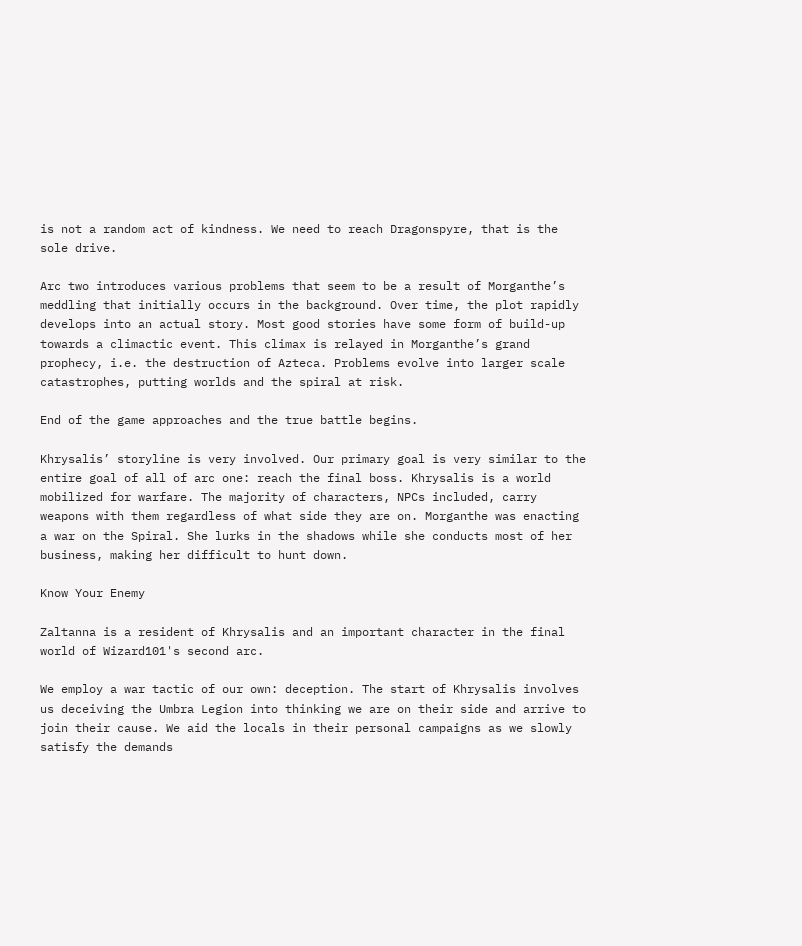is not a random act of kindness. We need to reach Dragonspyre, that is the sole drive.

Arc two introduces various problems that seem to be a result of Morganthe’s meddling that initially occurs in the background. Over time, the plot rapidly develops into an actual story. Most good stories have some form of build-up towards a climactic event. This climax is relayed in Morganthe’s grand prophecy, i.e. the destruction of Azteca. Problems evolve into larger scale catastrophes, putting worlds and the spiral at risk.

End of the game approaches and the true battle begins.

Khrysalis’ storyline is very involved. Our primary goal is very similar to the entire goal of all of arc one: reach the final boss. Khrysalis is a world mobilized for warfare. The majority of characters, NPCs included, carry weapons with them regardless of what side they are on. Morganthe was enacting a war on the Spiral. She lurks in the shadows while she conducts most of her business, making her difficult to hunt down.

Know Your Enemy

Zaltanna is a resident of Khrysalis and an important character in the final world of Wizard101's second arc.

We employ a war tactic of our own: deception. The start of Khrysalis involves us deceiving the Umbra Legion into thinking we are on their side and arrive to join their cause. We aid the locals in their personal campaigns as we slowly satisfy the demands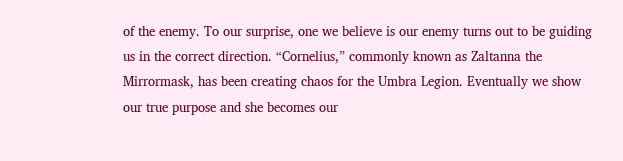of the enemy. To our surprise, one we believe is our enemy turns out to be guiding us in the correct direction. “Cornelius,” commonly known as Zaltanna the Mirrormask, has been creating chaos for the Umbra Legion. Eventually we show our true purpose and she becomes our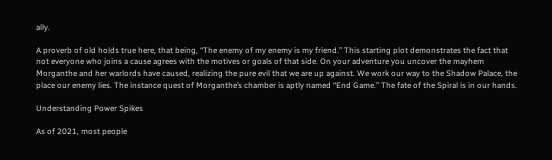ally.

A proverb of old holds true here, that being, “The enemy of my enemy is my friend.” This starting plot demonstrates the fact that not everyone who joins a cause agrees with the motives or goals of that side. On your adventure you uncover the mayhem Morganthe and her warlords have caused, realizing the pure evil that we are up against. We work our way to the Shadow Palace, the place our enemy lies. The instance quest of Morganthe’s chamber is aptly named “End Game.” The fate of the Spiral is in our hands.

Understanding Power Spikes

As of 2021, most people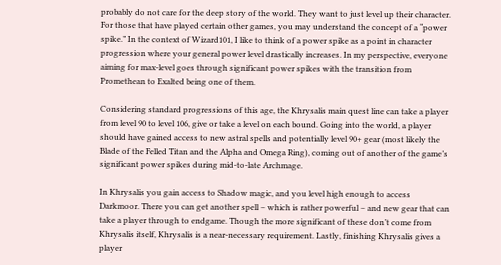probably do not care for the deep story of the world. They want to just level up their character. For those that have played certain other games, you may understand the concept of a “power spike.” In the context of Wizard101, I like to think of a power spike as a point in character progression where your general power level drastically increases. In my perspective, everyone aiming for max-level goes through significant power spikes with the transition from Promethean to Exalted being one of them.

Considering standard progressions of this age, the Khrysalis main quest line can take a player from level 90 to level 106, give or take a level on each bound. Going into the world, a player should have gained access to new astral spells and potentially level 90+ gear (most likely the Blade of the Felled Titan and the Alpha and Omega Ring), coming out of another of the game’s significant power spikes during mid-to-late Archmage.

In Khrysalis you gain access to Shadow magic, and you level high enough to access Darkmoor. There you can get another spell – which is rather powerful – and new gear that can take a player through to endgame. Though the more significant of these don’t come from Khrysalis itself, Khrysalis is a near-necessary requirement. Lastly, finishing Khrysalis gives a player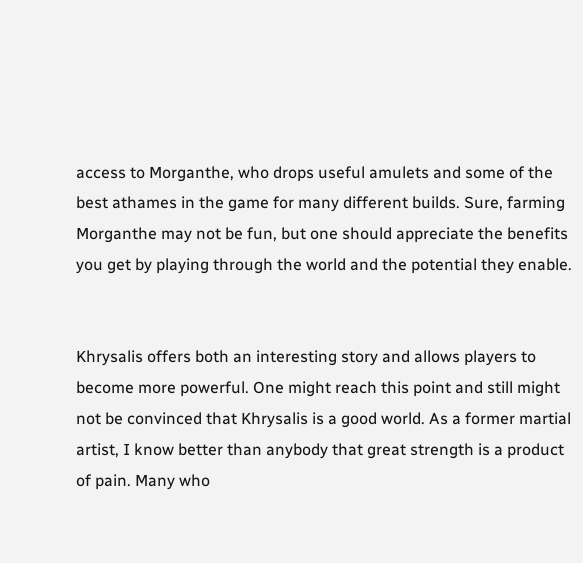access to Morganthe, who drops useful amulets and some of the best athames in the game for many different builds. Sure, farming Morganthe may not be fun, but one should appreciate the benefits you get by playing through the world and the potential they enable.


Khrysalis offers both an interesting story and allows players to become more powerful. One might reach this point and still might not be convinced that Khrysalis is a good world. As a former martial artist, I know better than anybody that great strength is a product of pain. Many who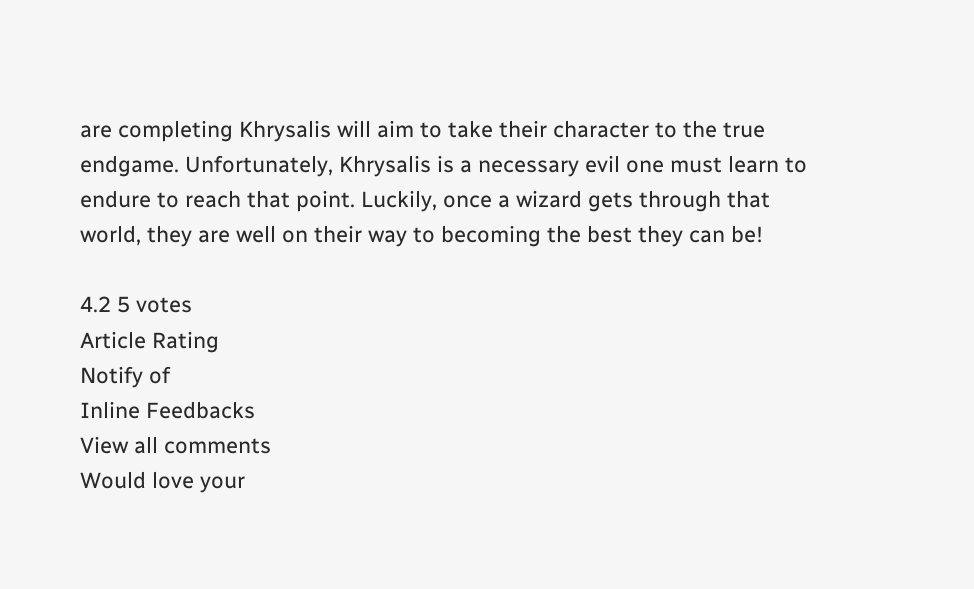are completing Khrysalis will aim to take their character to the true endgame. Unfortunately, Khrysalis is a necessary evil one must learn to endure to reach that point. Luckily, once a wizard gets through that world, they are well on their way to becoming the best they can be!

4.2 5 votes
Article Rating
Notify of
Inline Feedbacks
View all comments
Would love your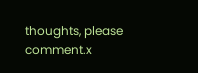thoughts, please comment.x